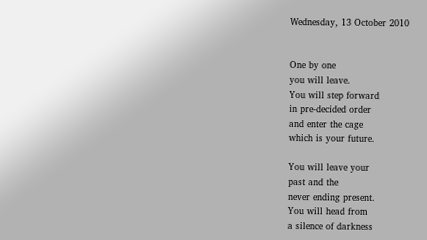Wednesday, 13 October 2010


One by one
you will leave.
You will step forward
in pre-decided order
and enter the cage
which is your future.

You will leave your
past and the
never ending present.
You will head from
a silence of darkness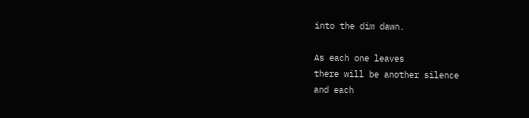into the dim dawn.

As each one leaves
there will be another silence
and each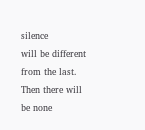silence
will be different from the last.
Then there will be none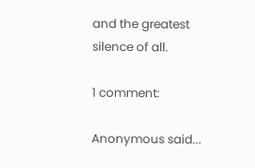and the greatest silence of all.

1 comment:

Anonymous said...